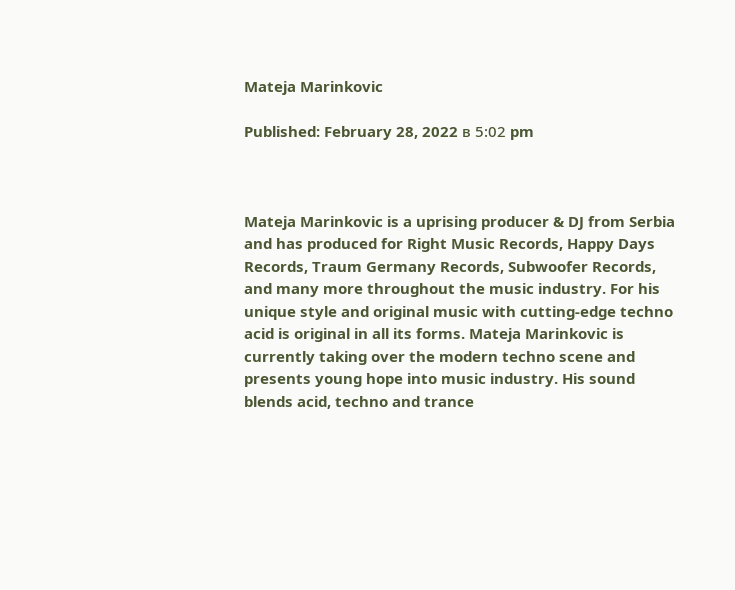Mateja Marinkovic

Published: February 28, 2022 в 5:02 pm



Mateja Marinkovic is a uprising producer & DJ from Serbia and has produced for Right Music Records, Happy Days Records, Traum Germany Records, Subwoofer Records, and many more throughout the music industry. For his unique style and original music with cutting-edge techno acid is original in all its forms. Mateja Marinkovic is currently taking over the modern techno scene and presents young hope into music industry. His sound blends acid, techno and trance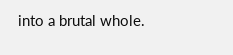into a brutal whole.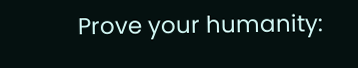Prove your humanity: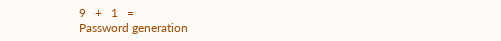9   +   1   =
Password generation